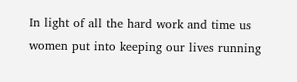In light of all the hard work and time us women put into keeping our lives running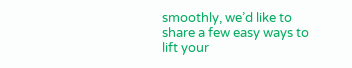smoothly, we’d like to share a few easy ways to lift your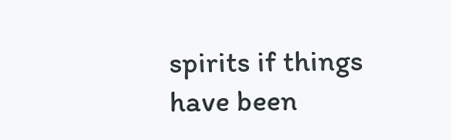spirits if things have been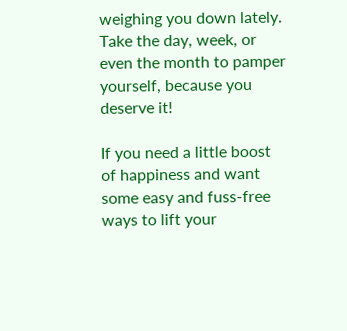weighing you down lately. Take the day, week, or even the month to pamper yourself, because you deserve it!

If you need a little boost of happiness and want some easy and fuss-free ways to lift your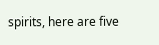spirits, here are five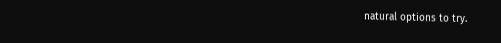natural options to try.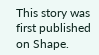This story was first published on Shape.